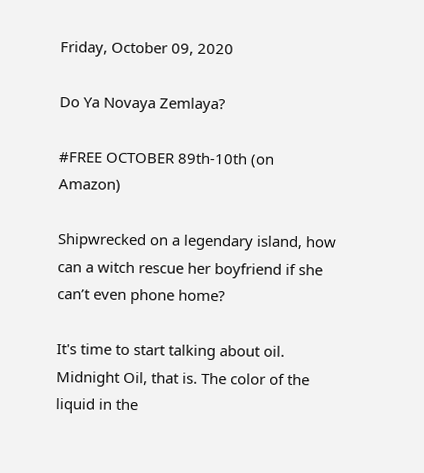Friday, October 09, 2020

Do Ya Novaya Zemlaya?

#FREE OCTOBER 89th-10th (on Amazon)

Shipwrecked on a legendary island, how can a witch rescue her boyfriend if she can’t even phone home?

It's time to start talking about oil. Midnight Oil, that is. The color of the liquid in the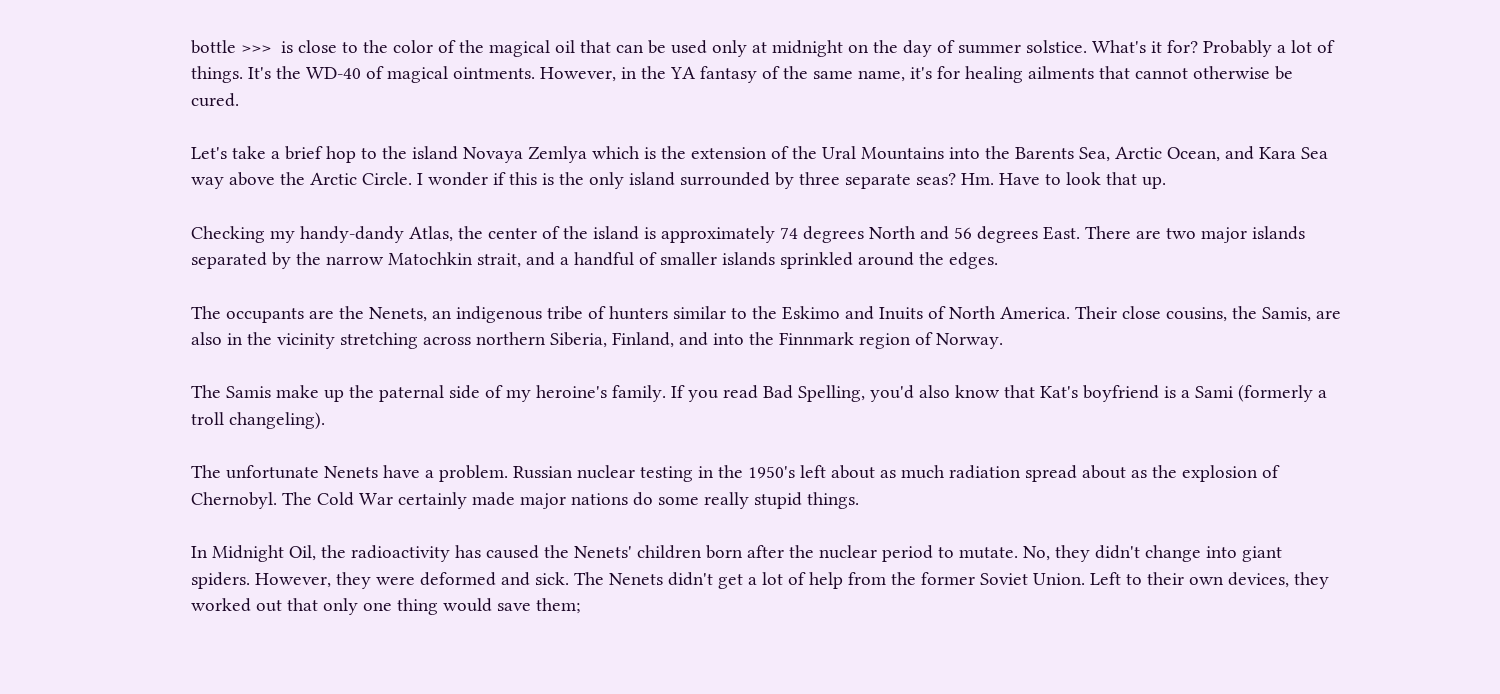bottle >>>  is close to the color of the magical oil that can be used only at midnight on the day of summer solstice. What's it for? Probably a lot of things. It's the WD-40 of magical ointments. However, in the YA fantasy of the same name, it's for healing ailments that cannot otherwise be cured.

Let's take a brief hop to the island Novaya Zemlya which is the extension of the Ural Mountains into the Barents Sea, Arctic Ocean, and Kara Sea way above the Arctic Circle. I wonder if this is the only island surrounded by three separate seas? Hm. Have to look that up.

Checking my handy-dandy Atlas, the center of the island is approximately 74 degrees North and 56 degrees East. There are two major islands separated by the narrow Matochkin strait, and a handful of smaller islands sprinkled around the edges.

The occupants are the Nenets, an indigenous tribe of hunters similar to the Eskimo and Inuits of North America. Their close cousins, the Samis, are also in the vicinity stretching across northern Siberia, Finland, and into the Finnmark region of Norway.

The Samis make up the paternal side of my heroine's family. If you read Bad Spelling, you'd also know that Kat's boyfriend is a Sami (formerly a troll changeling).

The unfortunate Nenets have a problem. Russian nuclear testing in the 1950's left about as much radiation spread about as the explosion of Chernobyl. The Cold War certainly made major nations do some really stupid things.

In Midnight Oil, the radioactivity has caused the Nenets' children born after the nuclear period to mutate. No, they didn't change into giant spiders. However, they were deformed and sick. The Nenets didn't get a lot of help from the former Soviet Union. Left to their own devices, they worked out that only one thing would save them;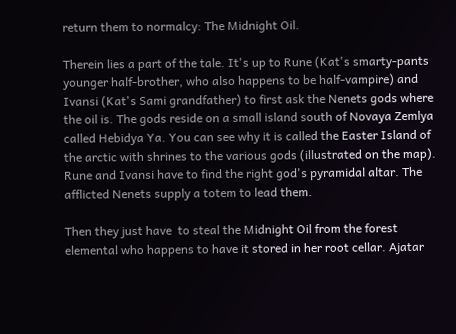return them to normalcy: The Midnight Oil.

Therein lies a part of the tale. It's up to Rune (Kat's smarty-pants younger half-brother, who also happens to be half-vampire) and Ivansi (Kat's Sami grandfather) to first ask the Nenets gods where the oil is. The gods reside on a small island south of Novaya Zemlya called Hebidya Ya. You can see why it is called the Easter Island of the arctic with shrines to the various gods (illustrated on the map). Rune and Ivansi have to find the right god's pyramidal altar. The afflicted Nenets supply a totem to lead them.

Then they just have  to steal the Midnight Oil from the forest elemental who happens to have it stored in her root cellar. Ajatar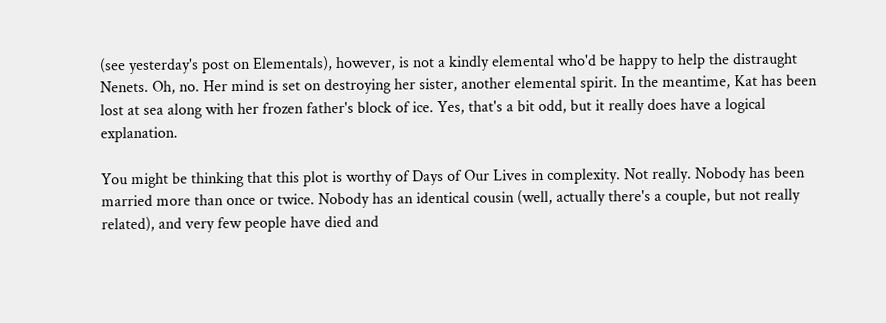(see yesterday's post on Elementals), however, is not a kindly elemental who'd be happy to help the distraught Nenets. Oh, no. Her mind is set on destroying her sister, another elemental spirit. In the meantime, Kat has been lost at sea along with her frozen father's block of ice. Yes, that's a bit odd, but it really does have a logical explanation.

You might be thinking that this plot is worthy of Days of Our Lives in complexity. Not really. Nobody has been married more than once or twice. Nobody has an identical cousin (well, actually there's a couple, but not really related), and very few people have died and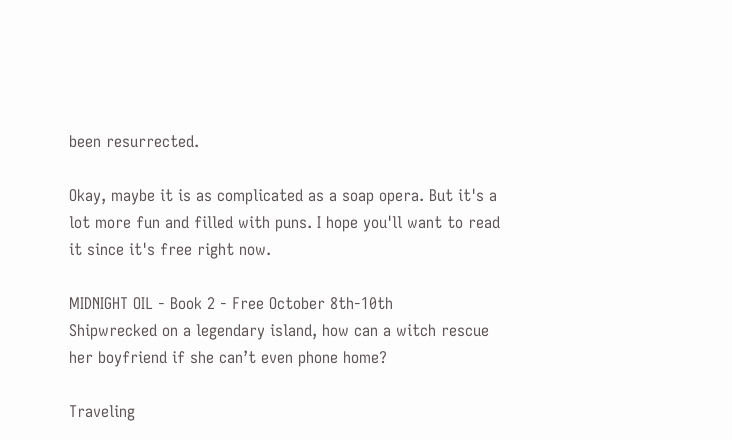been resurrected.

Okay, maybe it is as complicated as a soap opera. But it's a lot more fun and filled with puns. I hope you'll want to read it since it's free right now.

MIDNIGHT OIL - Book 2 - Free October 8th-10th
Shipwrecked on a legendary island, how can a witch rescue her boyfriend if she can’t even phone home?

Traveling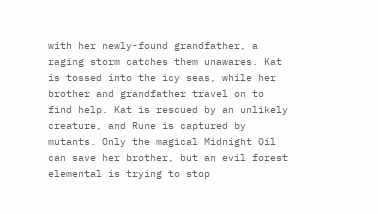with her newly-found grandfather, a raging storm catches them unawares. Kat is tossed into the icy seas, while her brother and grandfather travel on to find help. Kat is rescued by an unlikely creature, and Rune is captured by mutants. Only the magical Midnight Oil can save her brother, but an evil forest elemental is trying to stop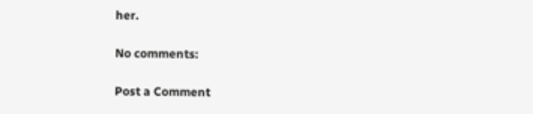her.

No comments:

Post a Comment